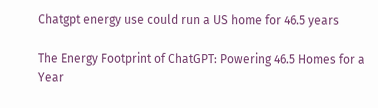Chatgpt energy use could run a US home for 46.5 years

The Energy Footprint of ChatGPT: Powering 46.5 Homes for a Year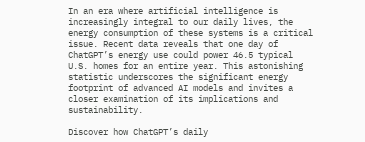In an era where artificial intelligence is increasingly integral to our daily lives, the energy consumption of these systems is a critical issue. Recent data reveals that one day of ChatGPT’s energy use could power 46.5 typical U.S. homes for an entire year. This astonishing statistic underscores the significant energy footprint of advanced AI models and invites a closer examination of its implications and sustainability.

Discover how ChatGPT’s daily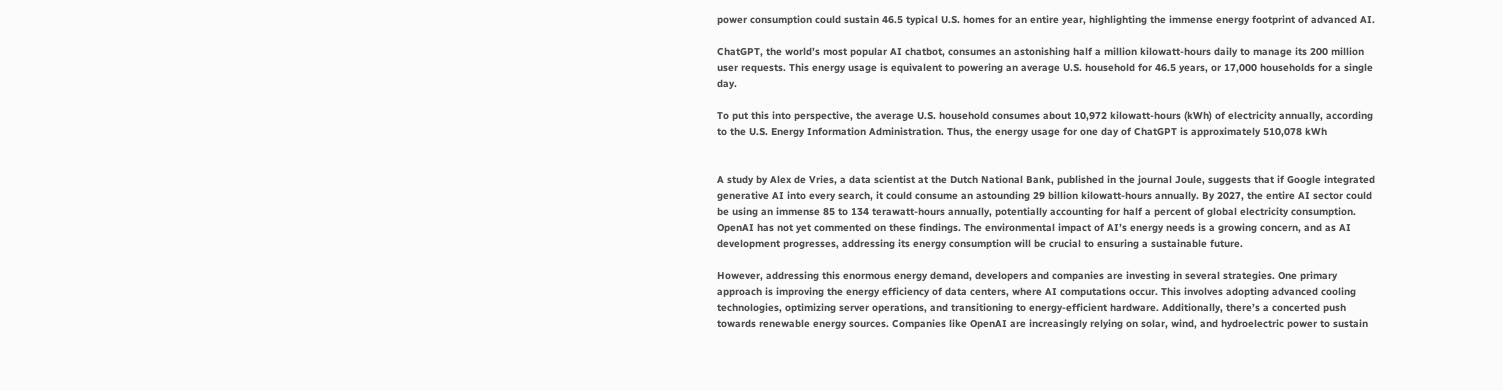power consumption could sustain 46.5 typical U.S. homes for an entire year, highlighting the immense energy footprint of advanced AI.

ChatGPT, the world’s most popular AI chatbot, consumes an astonishing half a million kilowatt-hours daily to manage its 200 million user requests. This energy usage is equivalent to powering an average U.S. household for 46.5 years, or 17,000 households for a single day.

To put this into perspective, the average U.S. household consumes about 10,972 kilowatt-hours (kWh) of electricity annually, according to the U.S. Energy Information Administration. Thus, the energy usage for one day of ChatGPT is approximately 510,078 kWh


A study by Alex de Vries, a data scientist at the Dutch National Bank, published in the journal Joule, suggests that if Google integrated generative AI into every search, it could consume an astounding 29 billion kilowatt-hours annually. By 2027, the entire AI sector could be using an immense 85 to 134 terawatt-hours annually, potentially accounting for half a percent of global electricity consumption. OpenAI has not yet commented on these findings. The environmental impact of AI’s energy needs is a growing concern, and as AI development progresses, addressing its energy consumption will be crucial to ensuring a sustainable future.

However, addressing this enormous energy demand, developers and companies are investing in several strategies. One primary approach is improving the energy efficiency of data centers, where AI computations occur. This involves adopting advanced cooling technologies, optimizing server operations, and transitioning to energy-efficient hardware. Additionally, there’s a concerted push towards renewable energy sources. Companies like OpenAI are increasingly relying on solar, wind, and hydroelectric power to sustain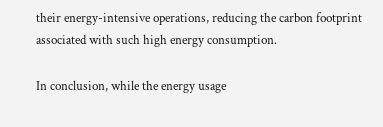their energy-intensive operations, reducing the carbon footprint associated with such high energy consumption.

In conclusion, while the energy usage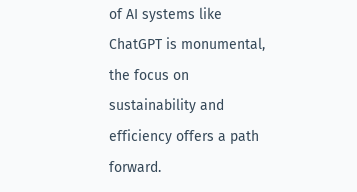of AI systems like ChatGPT is monumental, the focus on sustainability and efficiency offers a path forward.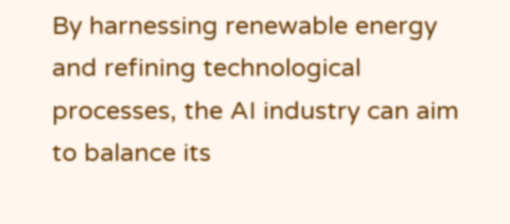By harnessing renewable energy and refining technological processes, the AI industry can aim to balance its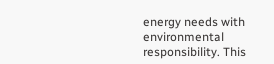energy needs with environmental responsibility. This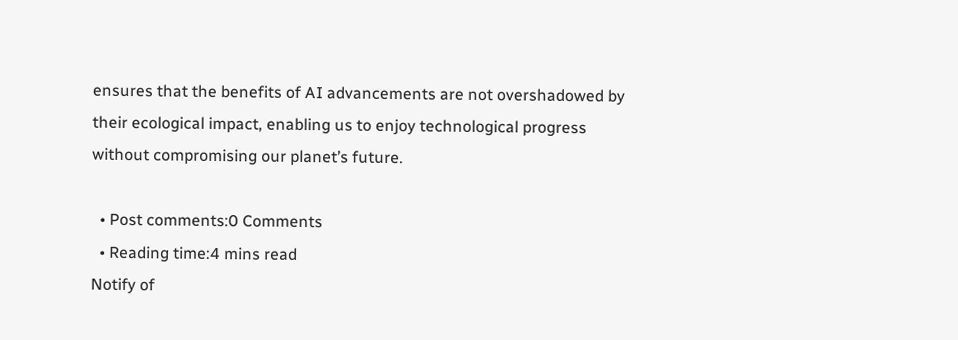ensures that the benefits of AI advancements are not overshadowed by their ecological impact, enabling us to enjoy technological progress without compromising our planet’s future.

  • Post comments:0 Comments
  • Reading time:4 mins read
Notify of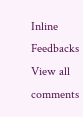Inline Feedbacks
View all comments